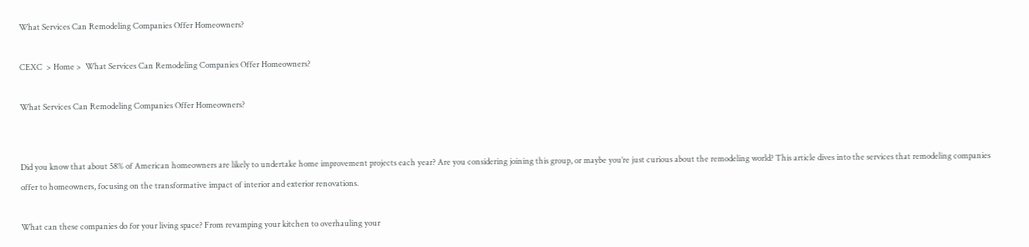What Services Can Remodeling Companies Offer Homeowners?

CEXC  > Home >  What Services Can Remodeling Companies Offer Homeowners?

What Services Can Remodeling Companies Offer Homeowners?


Did you know that about 58% of American homeowners are likely to undertake home improvement projects each year? Are you considering joining this group, or maybe you’re just curious about the remodeling world? This article dives into the services that remodeling companies offer to homeowners, focusing on the transformative impact of interior and exterior renovations.

What can these companies do for your living space? From revamping your kitchen to overhauling your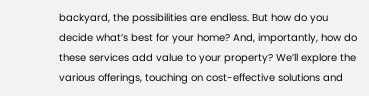backyard, the possibilities are endless. But how do you decide what’s best for your home? And, importantly, how do these services add value to your property? We’ll explore the various offerings, touching on cost-effective solutions and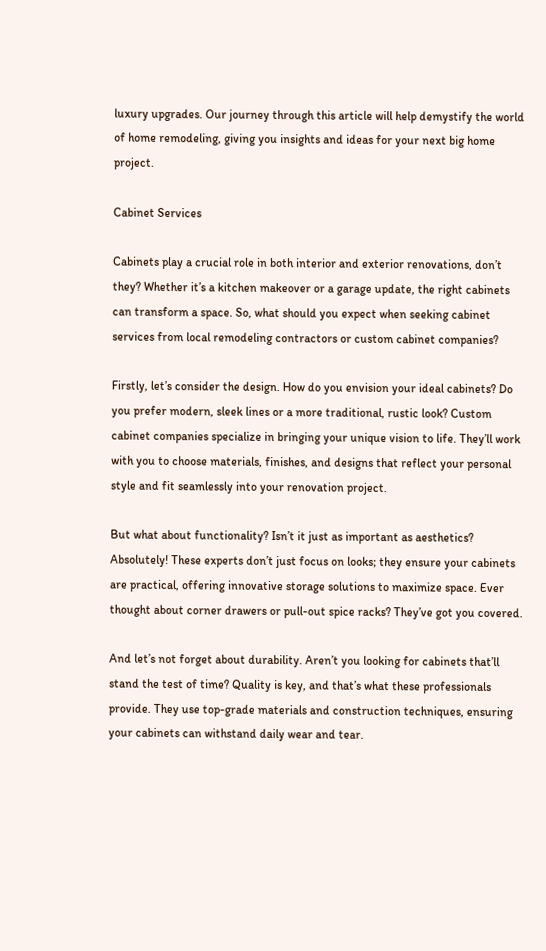luxury upgrades. Our journey through this article will help demystify the world of home remodeling, giving you insights and ideas for your next big home project.

Cabinet Services

Cabinets play a crucial role in both interior and exterior renovations, don’t they? Whether it’s a kitchen makeover or a garage update, the right cabinets can transform a space. So, what should you expect when seeking cabinet services from local remodeling contractors or custom cabinet companies?

Firstly, let’s consider the design. How do you envision your ideal cabinets? Do you prefer modern, sleek lines or a more traditional, rustic look? Custom cabinet companies specialize in bringing your unique vision to life. They’ll work with you to choose materials, finishes, and designs that reflect your personal style and fit seamlessly into your renovation project.

But what about functionality? Isn’t it just as important as aesthetics? Absolutely! These experts don’t just focus on looks; they ensure your cabinets are practical, offering innovative storage solutions to maximize space. Ever thought about corner drawers or pull-out spice racks? They’ve got you covered.

And let’s not forget about durability. Aren’t you looking for cabinets that’ll stand the test of time? Quality is key, and that’s what these professionals provide. They use top-grade materials and construction techniques, ensuring your cabinets can withstand daily wear and tear.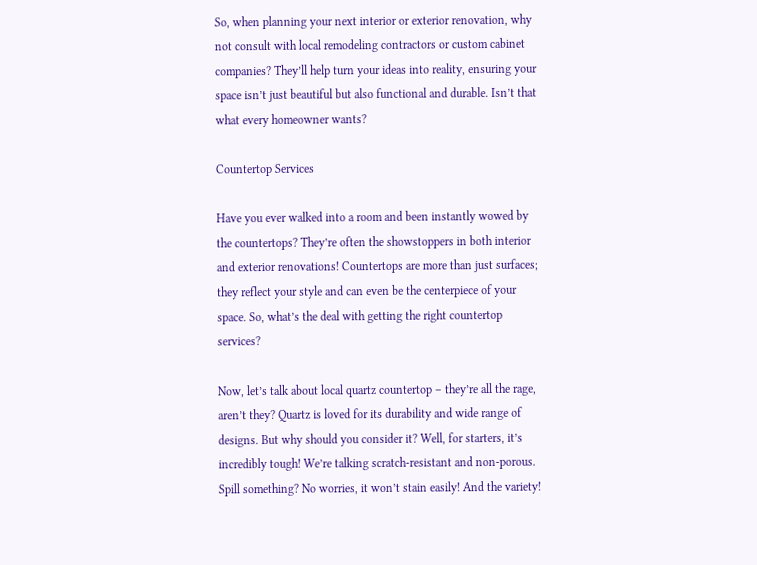So, when planning your next interior or exterior renovation, why not consult with local remodeling contractors or custom cabinet companies? They’ll help turn your ideas into reality, ensuring your space isn’t just beautiful but also functional and durable. Isn’t that what every homeowner wants?

Countertop Services

Have you ever walked into a room and been instantly wowed by the countertops? They’re often the showstoppers in both interior and exterior renovations! Countertops are more than just surfaces; they reflect your style and can even be the centerpiece of your space. So, what’s the deal with getting the right countertop services?

Now, let’s talk about local quartz countertop – they’re all the rage, aren’t they? Quartz is loved for its durability and wide range of designs. But why should you consider it? Well, for starters, it’s incredibly tough! We’re talking scratch-resistant and non-porous. Spill something? No worries, it won’t stain easily! And the variety!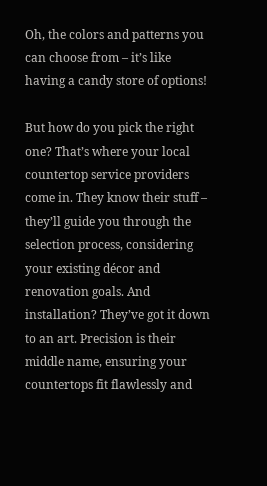Oh, the colors and patterns you can choose from – it’s like having a candy store of options!

But how do you pick the right one? That’s where your local countertop service providers come in. They know their stuff – they’ll guide you through the selection process, considering your existing décor and renovation goals. And installation? They’ve got it down to an art. Precision is their middle name, ensuring your countertops fit flawlessly and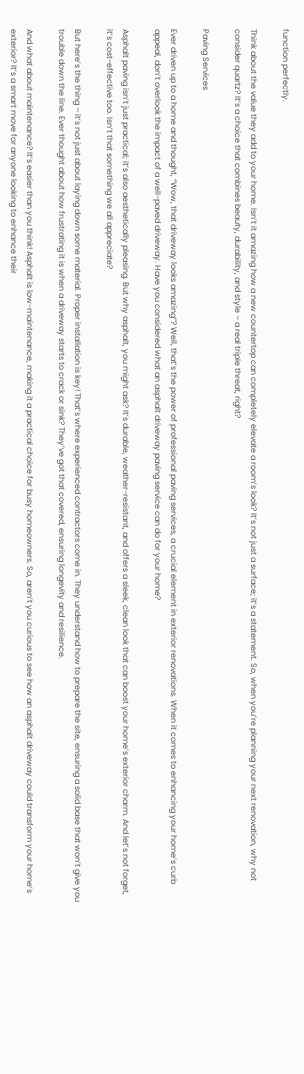function perfectly.

Think about the value they add to your home. Isn’t it amazing how a new countertop can completely elevate a room’s look? It’s not just a surface; it’s a statement. So, when you’re planning your next renovation, why not consider quartz? It’s a choice that combines beauty, durability, and style – a real triple threat, right?

Paving Services

Ever driven up to a home and thought, “Wow, that driveway looks amazing”? Well, that’s the power of professional paving services, a crucial element in exterior renovations. When it comes to enhancing your home’s curb appeal, don’t overlook the impact of a well-paved driveway. Have you considered what an asphalt driveway paving service can do for your home?

Asphalt paving isn’t just practical; it’s also aesthetically pleasing. But why asphalt, you might ask? It’s durable, weather-resistant, and offers a sleek, clean look that can boost your home’s exterior charm. And let’s not forget, it’s cost-effective too. Isn’t that something we all appreciate?

But here’s the thing – it’s not just about laying down some material. Proper installation is key! That’s where experienced contractors come in. They understand how to prepare the site, ensuring a solid base that won’t give you trouble down the line. Ever thought about how frustrating it is when a driveway starts to crack or sink? They’ve got that covered, ensuring longevity and resilience.

And what about maintenance? It’s easier than you think! Asphalt is low-maintenance, making it a practical choice for busy homeowners. So, aren’t you curious to see how an asphalt driveway could transform your home’s exterior? It’s a smart move for anyone looking to enhance their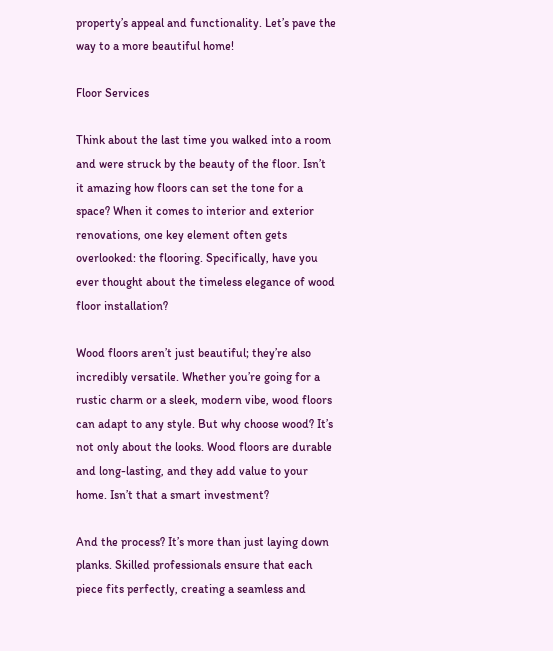property’s appeal and functionality. Let’s pave the way to a more beautiful home!

Floor Services

Think about the last time you walked into a room and were struck by the beauty of the floor. Isn’t it amazing how floors can set the tone for a space? When it comes to interior and exterior renovations, one key element often gets overlooked: the flooring. Specifically, have you ever thought about the timeless elegance of wood floor installation?

Wood floors aren’t just beautiful; they’re also incredibly versatile. Whether you’re going for a rustic charm or a sleek, modern vibe, wood floors can adapt to any style. But why choose wood? It’s not only about the looks. Wood floors are durable and long-lasting, and they add value to your home. Isn’t that a smart investment?

And the process? It’s more than just laying down planks. Skilled professionals ensure that each piece fits perfectly, creating a seamless and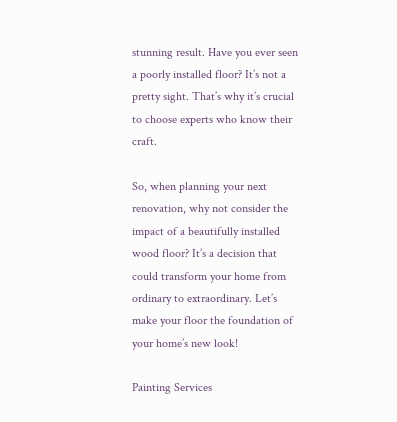stunning result. Have you ever seen a poorly installed floor? It’s not a pretty sight. That’s why it’s crucial to choose experts who know their craft.

So, when planning your next renovation, why not consider the impact of a beautifully installed wood floor? It’s a decision that could transform your home from ordinary to extraordinary. Let’s make your floor the foundation of your home’s new look!

Painting Services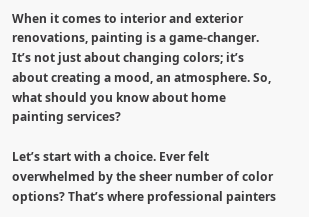When it comes to interior and exterior renovations, painting is a game-changer. It’s not just about changing colors; it’s about creating a mood, an atmosphere. So, what should you know about home painting services?

Let’s start with a choice. Ever felt overwhelmed by the sheer number of color options? That’s where professional painters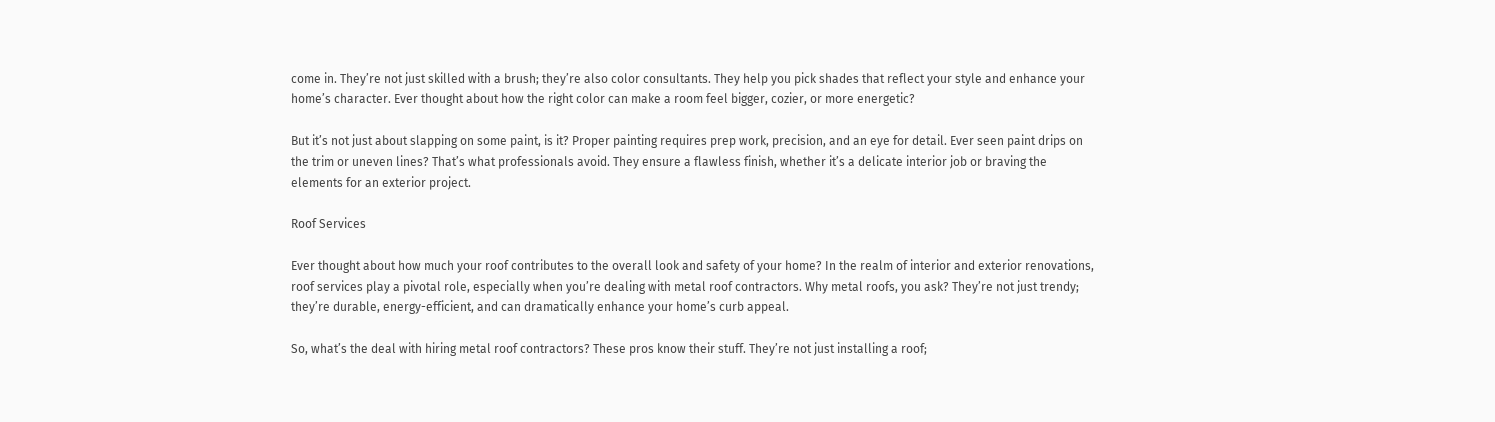come in. They’re not just skilled with a brush; they’re also color consultants. They help you pick shades that reflect your style and enhance your home’s character. Ever thought about how the right color can make a room feel bigger, cozier, or more energetic?

But it’s not just about slapping on some paint, is it? Proper painting requires prep work, precision, and an eye for detail. Ever seen paint drips on the trim or uneven lines? That’s what professionals avoid. They ensure a flawless finish, whether it’s a delicate interior job or braving the elements for an exterior project.

Roof Services

Ever thought about how much your roof contributes to the overall look and safety of your home? In the realm of interior and exterior renovations, roof services play a pivotal role, especially when you’re dealing with metal roof contractors. Why metal roofs, you ask? They’re not just trendy; they’re durable, energy-efficient, and can dramatically enhance your home’s curb appeal.

So, what’s the deal with hiring metal roof contractors? These pros know their stuff. They’re not just installing a roof;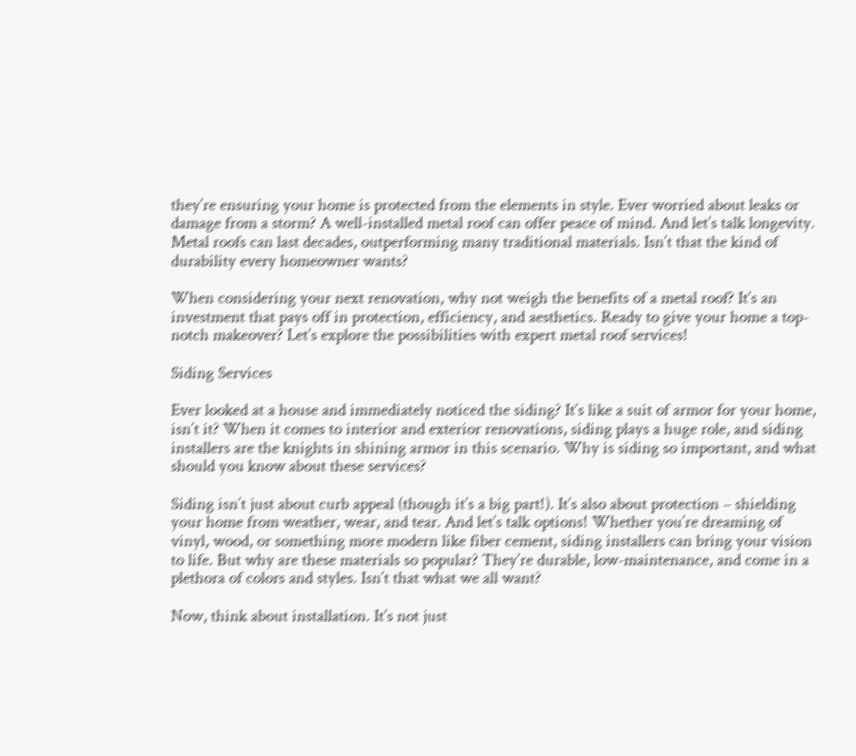they’re ensuring your home is protected from the elements in style. Ever worried about leaks or damage from a storm? A well-installed metal roof can offer peace of mind. And let’s talk longevity. Metal roofs can last decades, outperforming many traditional materials. Isn’t that the kind of durability every homeowner wants?

When considering your next renovation, why not weigh the benefits of a metal roof? It’s an investment that pays off in protection, efficiency, and aesthetics. Ready to give your home a top-notch makeover? Let’s explore the possibilities with expert metal roof services!

Siding Services

Ever looked at a house and immediately noticed the siding? It’s like a suit of armor for your home, isn’t it? When it comes to interior and exterior renovations, siding plays a huge role, and siding installers are the knights in shining armor in this scenario. Why is siding so important, and what should you know about these services?

Siding isn’t just about curb appeal (though it’s a big part!). It’s also about protection – shielding your home from weather, wear, and tear. And let’s talk options! Whether you’re dreaming of vinyl, wood, or something more modern like fiber cement, siding installers can bring your vision to life. But why are these materials so popular? They’re durable, low-maintenance, and come in a plethora of colors and styles. Isn’t that what we all want?

Now, think about installation. It’s not just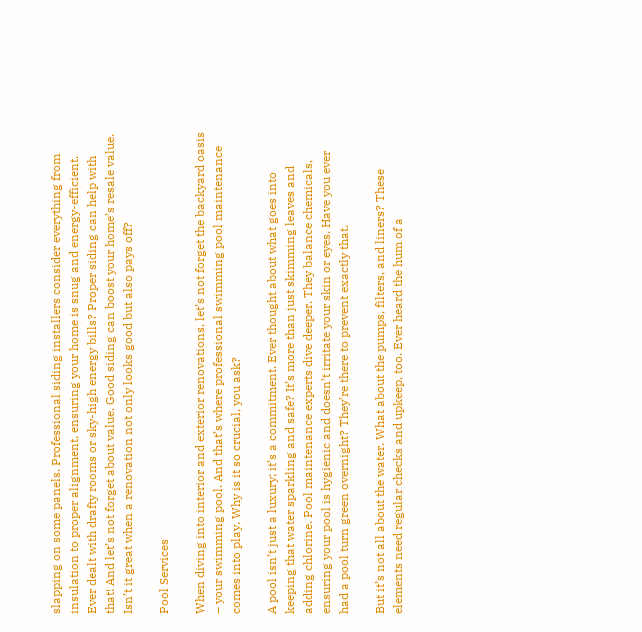slapping on some panels. Professional siding installers consider everything from insulation to proper alignment, ensuring your home is snug and energy-efficient. Ever dealt with drafty rooms or sky-high energy bills? Proper siding can help with that! And let’s not forget about value. Good siding can boost your home’s resale value. Isn’t it great when a renovation not only looks good but also pays off?

Pool Services

When diving into interior and exterior renovations, let’s not forget the backyard oasis – your swimming pool. And that’s where professional swimming pool maintenance comes into play. Why is it so crucial, you ask?

A pool isn’t just a luxury; it’s a commitment. Ever thought about what goes into keeping that water sparkling and safe? It’s more than just skimming leaves and adding chlorine. Pool maintenance experts dive deeper. They balance chemicals, ensuring your pool is hygienic and doesn’t irritate your skin or eyes. Have you ever had a pool turn green overnight? They’re there to prevent exactly that.

But it’s not all about the water. What about the pumps, filters, and liners? These elements need regular checks and upkeep, too. Ever heard the hum of a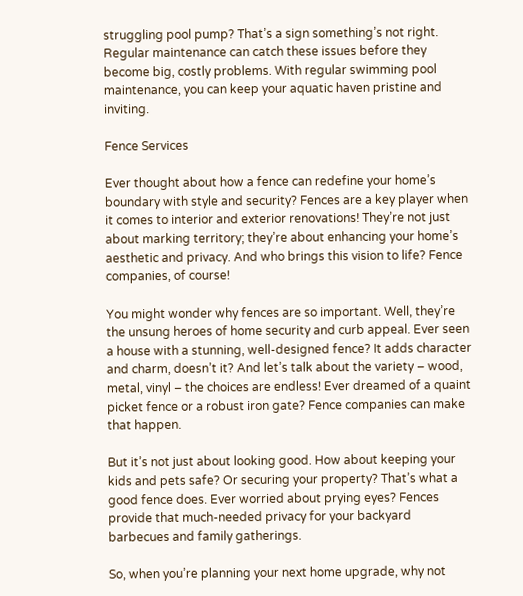struggling pool pump? That’s a sign something’s not right. Regular maintenance can catch these issues before they become big, costly problems. With regular swimming pool maintenance, you can keep your aquatic haven pristine and inviting.

Fence Services

Ever thought about how a fence can redefine your home’s boundary with style and security? Fences are a key player when it comes to interior and exterior renovations! They’re not just about marking territory; they’re about enhancing your home’s aesthetic and privacy. And who brings this vision to life? Fence companies, of course!

You might wonder why fences are so important. Well, they’re the unsung heroes of home security and curb appeal. Ever seen a house with a stunning, well-designed fence? It adds character and charm, doesn’t it? And let’s talk about the variety – wood, metal, vinyl – the choices are endless! Ever dreamed of a quaint picket fence or a robust iron gate? Fence companies can make that happen.

But it’s not just about looking good. How about keeping your kids and pets safe? Or securing your property? That’s what a good fence does. Ever worried about prying eyes? Fences provide that much-needed privacy for your backyard barbecues and family gatherings.

So, when you’re planning your next home upgrade, why not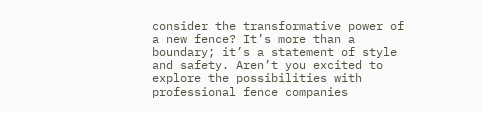consider the transformative power of a new fence? It’s more than a boundary; it’s a statement of style and safety. Aren’t you excited to explore the possibilities with professional fence companies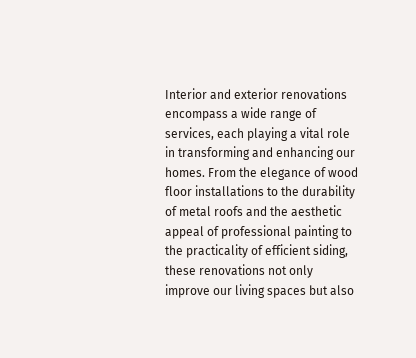Interior and exterior renovations encompass a wide range of services, each playing a vital role in transforming and enhancing our homes. From the elegance of wood floor installations to the durability of metal roofs and the aesthetic appeal of professional painting to the practicality of efficient siding, these renovations not only improve our living spaces but also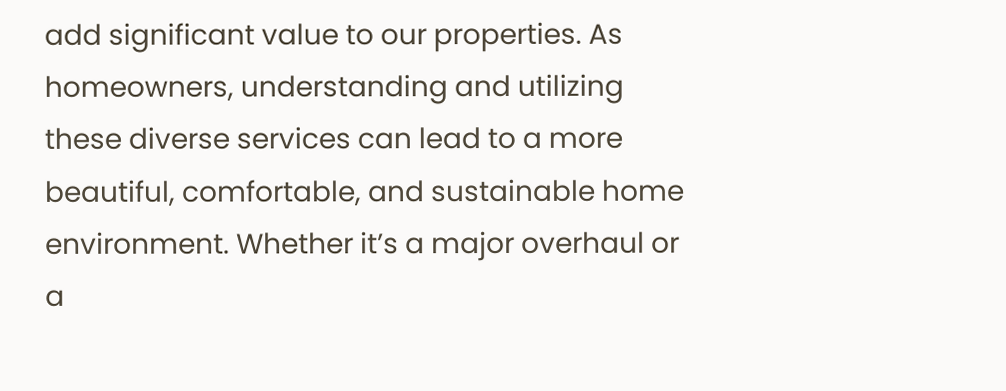add significant value to our properties. As homeowners, understanding and utilizing these diverse services can lead to a more beautiful, comfortable, and sustainable home environment. Whether it’s a major overhaul or a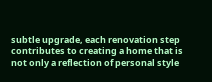subtle upgrade, each renovation step contributes to creating a home that is not only a reflection of personal style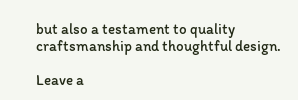but also a testament to quality craftsmanship and thoughtful design.

Leave a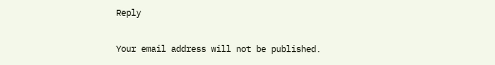Reply

Your email address will not be published.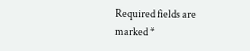Required fields are marked *